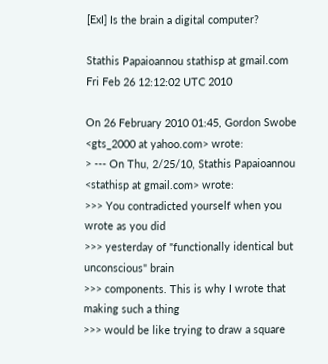[ExI] Is the brain a digital computer?

Stathis Papaioannou stathisp at gmail.com
Fri Feb 26 12:12:02 UTC 2010

On 26 February 2010 01:45, Gordon Swobe <gts_2000 at yahoo.com> wrote:
> --- On Thu, 2/25/10, Stathis Papaioannou <stathisp at gmail.com> wrote:
>>> You contradicted yourself when you wrote as you did
>>> yesterday of "functionally identical but unconscious" brain
>>> components. This is why I wrote that making such a thing
>>> would be like trying to draw a square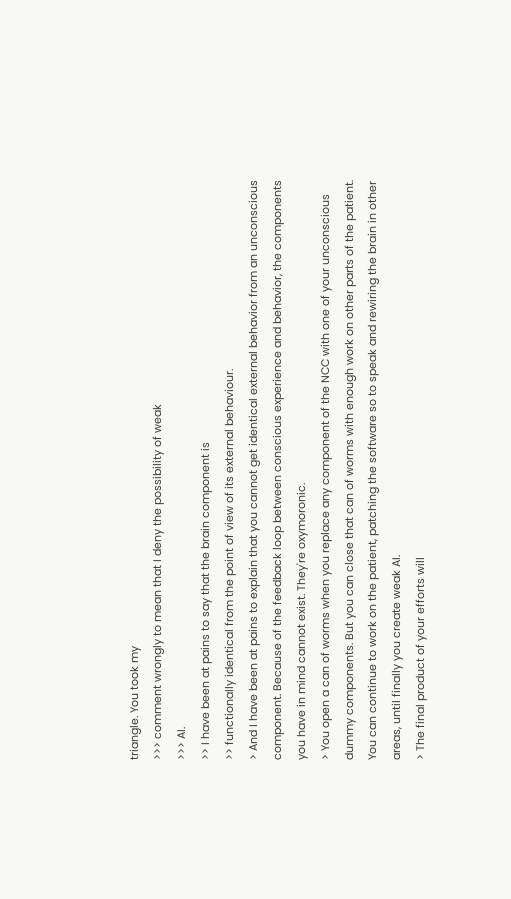triangle. You took my
>>> comment wrongly to mean that I deny the possibility of weak
>>> AI.
>> I have been at pains to say that the brain component is
>> functionally identical from the point of view of its external behaviour.
> And I have been at pains to explain that you cannot get identical external behavior from an unconscious component. Because of the feedback loop between conscious experience and behavior, the components you have in mind cannot exist. They're oxymoronic.
> You open a can of worms when you replace any component of the NCC with one of your unconscious dummy components. But you can close that can of worms with enough work on other parts of the patient. You can continue to work on the patient, patching the software so to speak and rewiring the brain in other areas, until finally you create weak AI.
> The final product of your efforts will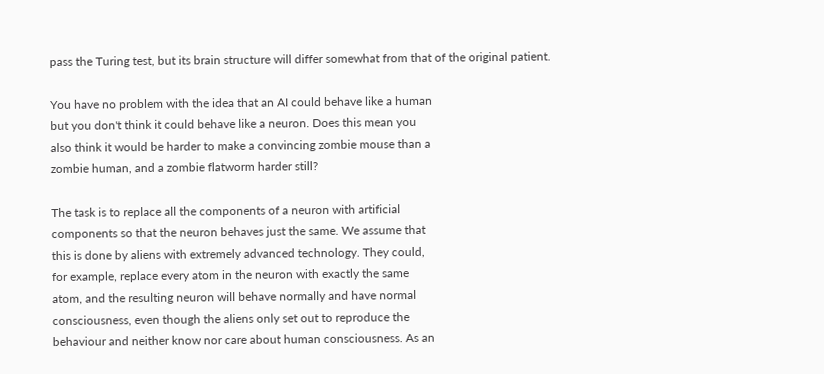pass the Turing test, but its brain structure will differ somewhat from that of the original patient.

You have no problem with the idea that an AI could behave like a human
but you don't think it could behave like a neuron. Does this mean you
also think it would be harder to make a convincing zombie mouse than a
zombie human, and a zombie flatworm harder still?

The task is to replace all the components of a neuron with artificial
components so that the neuron behaves just the same. We assume that
this is done by aliens with extremely advanced technology. They could,
for example, replace every atom in the neuron with exactly the same
atom, and the resulting neuron will behave normally and have normal
consciousness, even though the aliens only set out to reproduce the
behaviour and neither know nor care about human consciousness. As an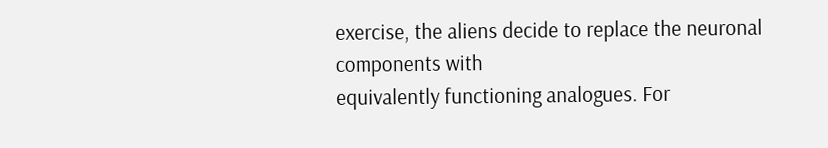exercise, the aliens decide to replace the neuronal components with
equivalently functioning analogues. For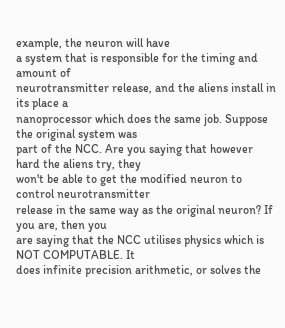example, the neuron will have
a system that is responsible for the timing and amount of
neurotransmitter release, and the aliens install in its place a
nanoprocessor which does the same job. Suppose the original system was
part of the NCC. Are you saying that however hard the aliens try, they
won't be able to get the modified neuron to control neurotransmitter
release in the same way as the original neuron? If you are, then you
are saying that the NCC utilises physics which is NOT COMPUTABLE. It
does infinite precision arithmetic, or solves the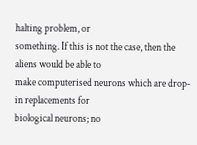halting problem, or
something. If this is not the case, then the aliens would be able to
make computerised neurons which are drop-in replacements for
biological neurons; no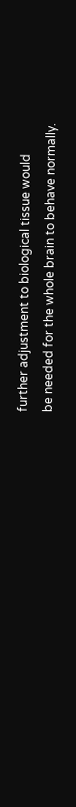further adjustment to biological tissue would
be needed for the whole brain to behave normally.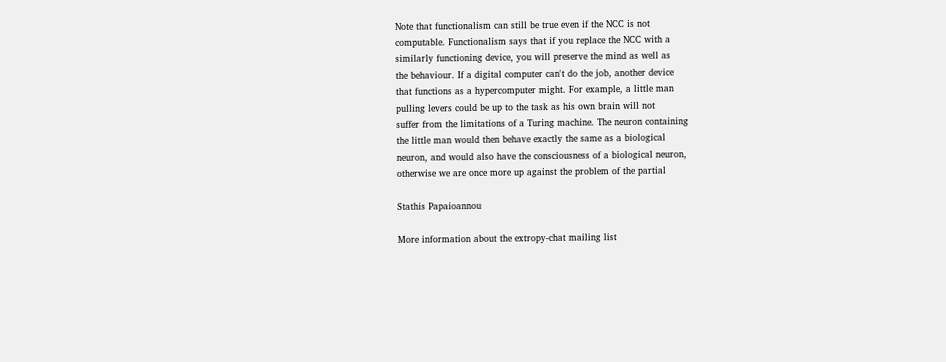Note that functionalism can still be true even if the NCC is not
computable. Functionalism says that if you replace the NCC with a
similarly functioning device, you will preserve the mind as well as
the behaviour. If a digital computer can't do the job, another device
that functions as a hypercomputer might. For example, a little man
pulling levers could be up to the task as his own brain will not
suffer from the limitations of a Turing machine. The neuron containing
the little man would then behave exactly the same as a biological
neuron, and would also have the consciousness of a biological neuron,
otherwise we are once more up against the problem of the partial

Stathis Papaioannou

More information about the extropy-chat mailing list